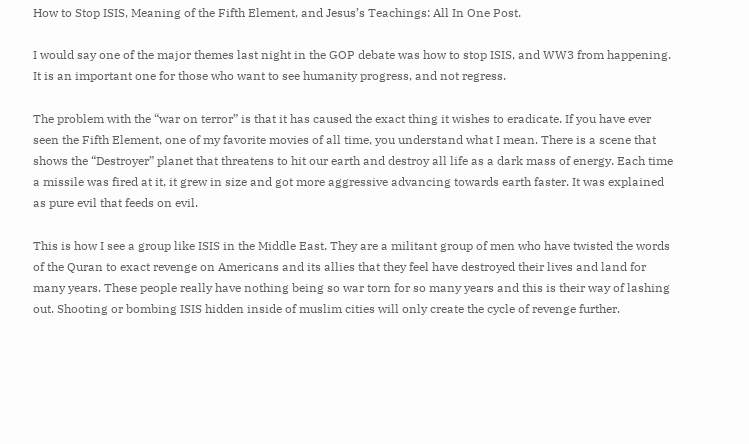How to Stop ISIS, Meaning of the Fifth Element, and Jesus’s Teachings: All In One Post.

I would say one of the major themes last night in the GOP debate was how to stop ISIS, and WW3 from happening.  It is an important one for those who want to see humanity progress, and not regress.

The problem with the “war on terror” is that it has caused the exact thing it wishes to eradicate. If you have ever seen the Fifth Element, one of my favorite movies of all time, you understand what I mean. There is a scene that shows the “Destroyer” planet that threatens to hit our earth and destroy all life as a dark mass of energy. Each time a missile was fired at it, it grew in size and got more aggressive advancing towards earth faster. It was explained as pure evil that feeds on evil.

This is how I see a group like ISIS in the Middle East. They are a militant group of men who have twisted the words of the Quran to exact revenge on Americans and its allies that they feel have destroyed their lives and land for many years. These people really have nothing being so war torn for so many years and this is their way of lashing out. Shooting or bombing ISIS hidden inside of muslim cities will only create the cycle of revenge further.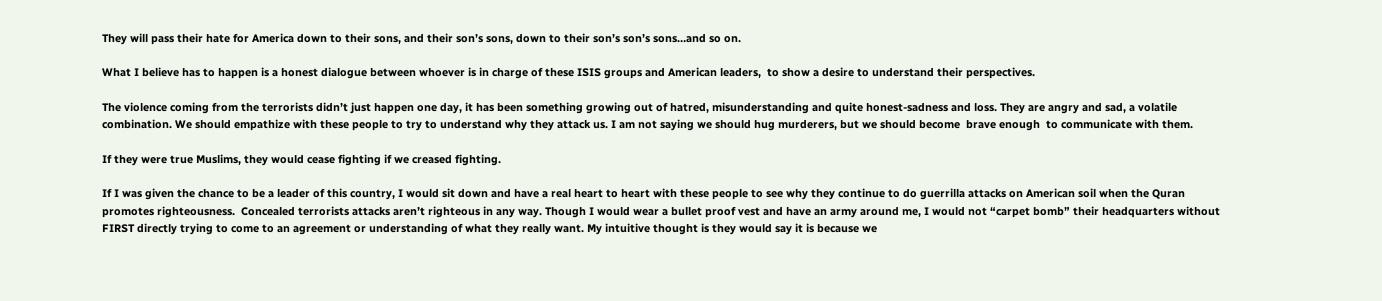They will pass their hate for America down to their sons, and their son’s sons, down to their son’s son’s sons…and so on.

What I believe has to happen is a honest dialogue between whoever is in charge of these ISIS groups and American leaders,  to show a desire to understand their perspectives.

The violence coming from the terrorists didn’t just happen one day, it has been something growing out of hatred, misunderstanding and quite honest-sadness and loss. They are angry and sad, a volatile combination. We should empathize with these people to try to understand why they attack us. I am not saying we should hug murderers, but we should become  brave enough  to communicate with them.

If they were true Muslims, they would cease fighting if we creased fighting.

If I was given the chance to be a leader of this country, I would sit down and have a real heart to heart with these people to see why they continue to do guerrilla attacks on American soil when the Quran promotes righteousness.  Concealed terrorists attacks aren’t righteous in any way. Though I would wear a bullet proof vest and have an army around me, I would not “carpet bomb” their headquarters without FIRST directly trying to come to an agreement or understanding of what they really want. My intuitive thought is they would say it is because we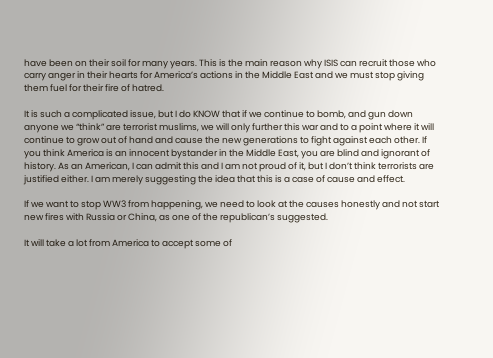have been on their soil for many years. This is the main reason why ISIS can recruit those who carry anger in their hearts for America’s actions in the Middle East and we must stop giving them fuel for their fire of hatred.

It is such a complicated issue, but I do KNOW that if we continue to bomb, and gun down anyone we “think” are terrorist muslims, we will only further this war and to a point where it will continue to grow out of hand and cause the new generations to fight against each other. If you think America is an innocent bystander in the Middle East, you are blind and ignorant of history. As an American, I can admit this and I am not proud of it, but I don’t think terrorists are justified either. I am merely suggesting the idea that this is a case of cause and effect.

If we want to stop WW3 from happening, we need to look at the causes honestly and not start new fires with Russia or China, as one of the republican’s suggested.

It will take a lot from America to accept some of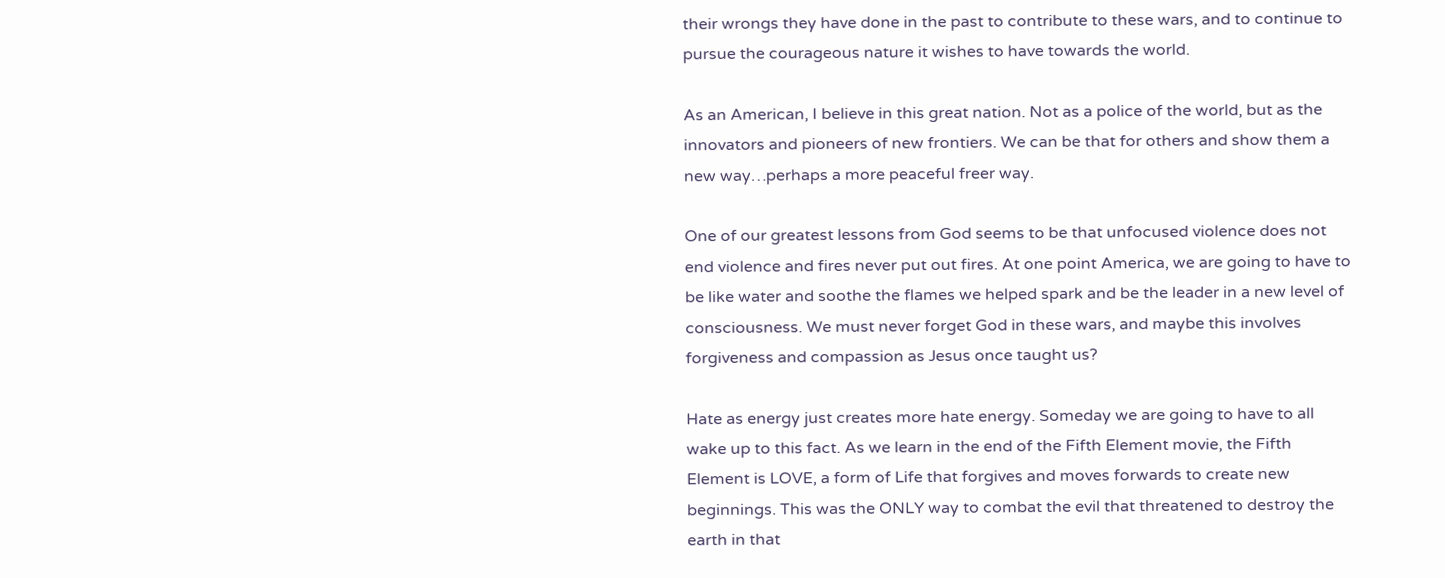their wrongs they have done in the past to contribute to these wars, and to continue to pursue the courageous nature it wishes to have towards the world.

As an American, I believe in this great nation. Not as a police of the world, but as the innovators and pioneers of new frontiers. We can be that for others and show them a new way…perhaps a more peaceful freer way.

One of our greatest lessons from God seems to be that unfocused violence does not end violence and fires never put out fires. At one point America, we are going to have to be like water and soothe the flames we helped spark and be the leader in a new level of consciousness. We must never forget God in these wars, and maybe this involves forgiveness and compassion as Jesus once taught us?

Hate as energy just creates more hate energy. Someday we are going to have to all wake up to this fact. As we learn in the end of the Fifth Element movie, the Fifth Element is LOVE, a form of Life that forgives and moves forwards to create new beginnings. This was the ONLY way to combat the evil that threatened to destroy the earth in that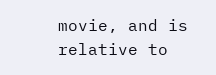movie, and is relative to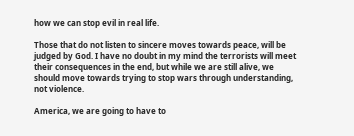how we can stop evil in real life.

Those that do not listen to sincere moves towards peace, will be judged by God. I have no doubt in my mind the terrorists will meet their consequences in the end, but while we are still alive, we should move towards trying to stop wars through understanding, not violence.

America, we are going to have to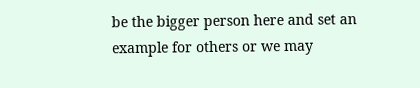be the bigger person here and set an example for others or we may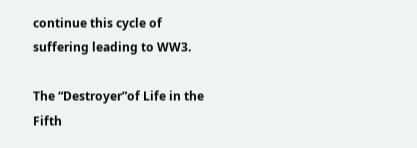continue this cycle of suffering leading to WW3.

The “Destroyer”of Life in the Fifth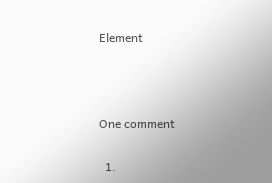Element



One comment

  1.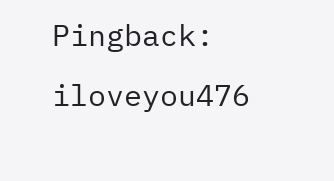Pingback: iloveyou476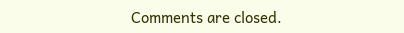Comments are closed.